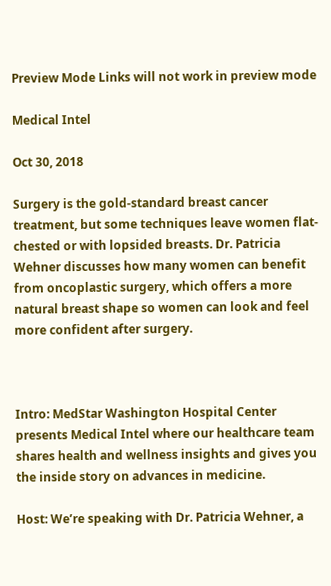Preview Mode Links will not work in preview mode

Medical Intel

Oct 30, 2018

Surgery is the gold-standard breast cancer treatment, but some techniques leave women flat-chested or with lopsided breasts. Dr. Patricia Wehner discusses how many women can benefit from oncoplastic surgery, which offers a more natural breast shape so women can look and feel more confident after surgery.



Intro: MedStar Washington Hospital Center presents Medical Intel where our healthcare team shares health and wellness insights and gives you the inside story on advances in medicine.

Host: We’re speaking with Dr. Patricia Wehner, a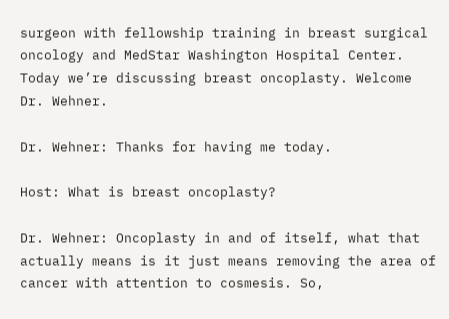surgeon with fellowship training in breast surgical oncology and MedStar Washington Hospital Center. Today we’re discussing breast oncoplasty. Welcome Dr. Wehner.

Dr. Wehner: Thanks for having me today.

Host: What is breast oncoplasty?

Dr. Wehner: Oncoplasty in and of itself, what that actually means is it just means removing the area of cancer with attention to cosmesis. So,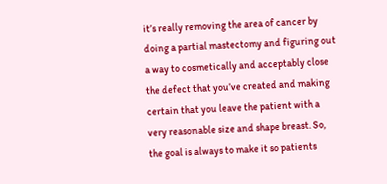it’s really removing the area of cancer by doing a partial mastectomy and figuring out a way to cosmetically and acceptably close the defect that you’ve created and making certain that you leave the patient with a very reasonable size and shape breast. So, the goal is always to make it so patients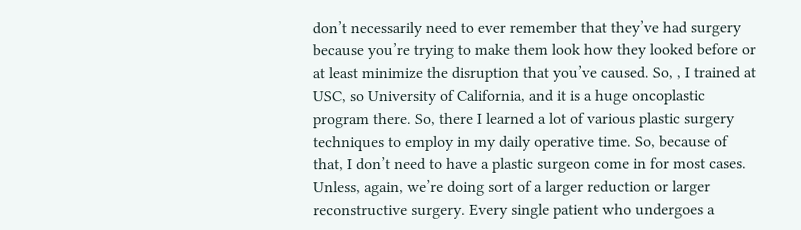don’t necessarily need to ever remember that they’ve had surgery because you’re trying to make them look how they looked before or at least minimize the disruption that you’ve caused. So, , I trained at USC, so University of California, and it is a huge oncoplastic program there. So, there I learned a lot of various plastic surgery techniques to employ in my daily operative time. So, because of that, I don’t need to have a plastic surgeon come in for most cases. Unless, again, we’re doing sort of a larger reduction or larger reconstructive surgery. Every single patient who undergoes a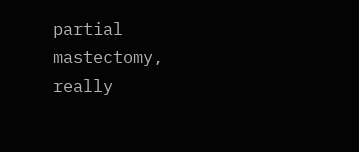partial mastectomy, really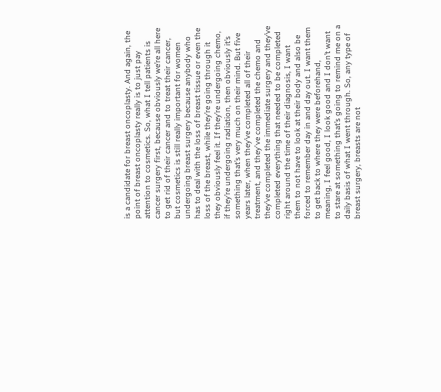is a candidate for breast oncoplasty. And again, the point of breast oncoplasty really is to just pay attention to cosmetics. So, what I tell patients is cancer surgery first, because obviously we’re all here to get rid of their cancer and to treat their cancer, but cosmetics is still really important for women undergoing breast surgery because anybody who has to deal with the loss of breast tissue or even the loss of the breast, while they’re going through it they obviously feel it. If they’re undergoing chemo, if they’re undergoing radiation, then obviously it’s something that’s very much on their mind. But five years later, when they’ve completed all of their treatment, and they've completed the chemo and they’ve completed the immediate surgery and they’ve completed everything that needed to be completed right around the time of their diagnosis, I want them to not have to look at their body and also be forced to remember day in and day out. I want them to get back to where they were beforehand, meaning, I feel good, I look good and I don’t want to stare at something that’s going to remind me on a daily basis of what I went through. So, any type of breast surgery, breasts are not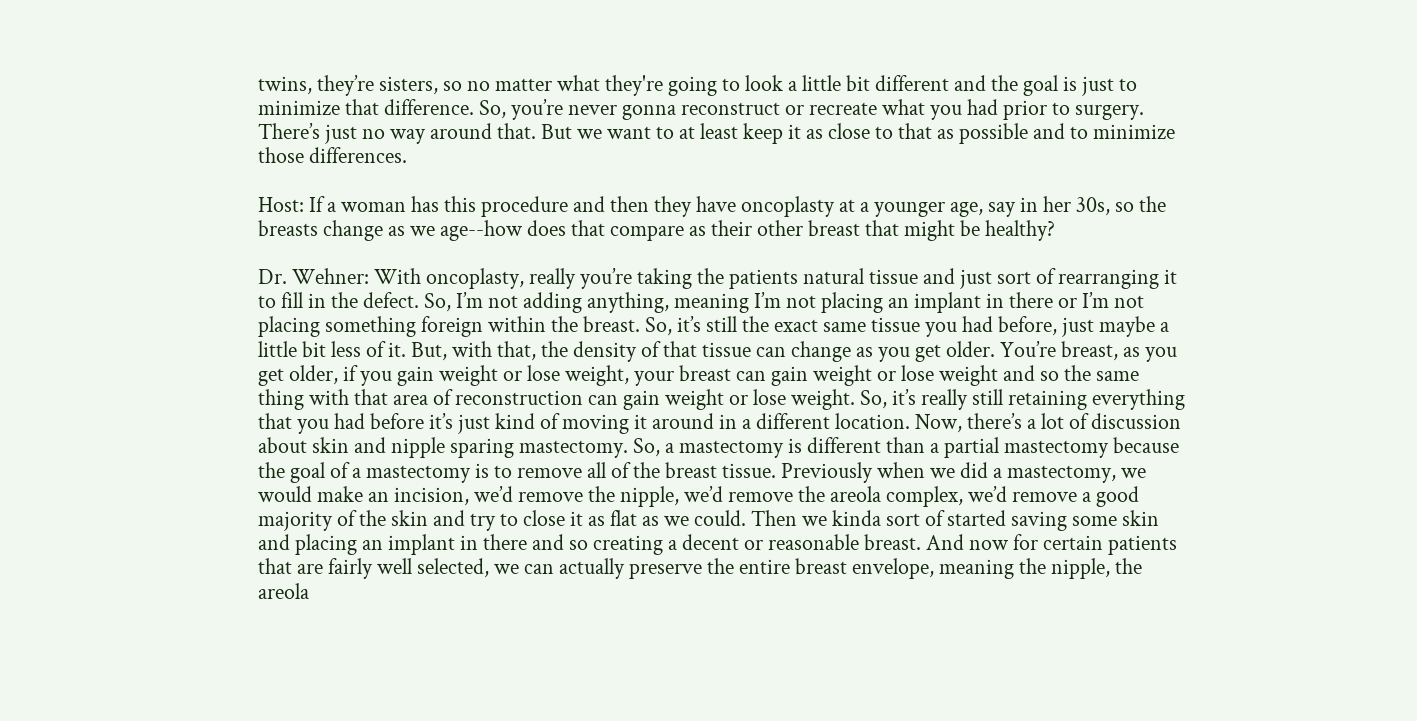twins, they’re sisters, so no matter what they're going to look a little bit different and the goal is just to minimize that difference. So, you’re never gonna reconstruct or recreate what you had prior to surgery. There’s just no way around that. But we want to at least keep it as close to that as possible and to minimize those differences.

Host: If a woman has this procedure and then they have oncoplasty at a younger age, say in her 30s, so the breasts change as we age--how does that compare as their other breast that might be healthy?

Dr. Wehner: With oncoplasty, really you’re taking the patients natural tissue and just sort of rearranging it to fill in the defect. So, I’m not adding anything, meaning I’m not placing an implant in there or I’m not placing something foreign within the breast. So, it’s still the exact same tissue you had before, just maybe a little bit less of it. But, with that, the density of that tissue can change as you get older. You’re breast, as you get older, if you gain weight or lose weight, your breast can gain weight or lose weight and so the same thing with that area of reconstruction can gain weight or lose weight. So, it’s really still retaining everything that you had before it’s just kind of moving it around in a different location. Now, there’s a lot of discussion about skin and nipple sparing mastectomy. So, a mastectomy is different than a partial mastectomy because the goal of a mastectomy is to remove all of the breast tissue. Previously when we did a mastectomy, we would make an incision, we’d remove the nipple, we’d remove the areola complex, we’d remove a good majority of the skin and try to close it as flat as we could. Then we kinda sort of started saving some skin and placing an implant in there and so creating a decent or reasonable breast. And now for certain patients that are fairly well selected, we can actually preserve the entire breast envelope, meaning the nipple, the areola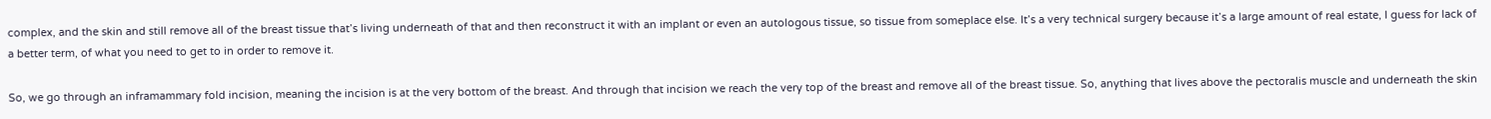complex, and the skin and still remove all of the breast tissue that’s living underneath of that and then reconstruct it with an implant or even an autologous tissue, so tissue from someplace else. It’s a very technical surgery because it’s a large amount of real estate, I guess for lack of a better term, of what you need to get to in order to remove it.

So, we go through an inframammary fold incision, meaning the incision is at the very bottom of the breast. And through that incision we reach the very top of the breast and remove all of the breast tissue. So, anything that lives above the pectoralis muscle and underneath the skin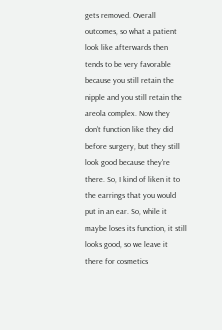gets removed. Overall outcomes, so what a patient look like afterwards then tends to be very favorable because you still retain the nipple and you still retain the areola complex. Now they don’t function like they did before surgery, but they still look good because they're there. So, I kind of liken it to the earrings that you would put in an ear. So, while it maybe loses its function, it still looks good, so we leave it there for cosmetics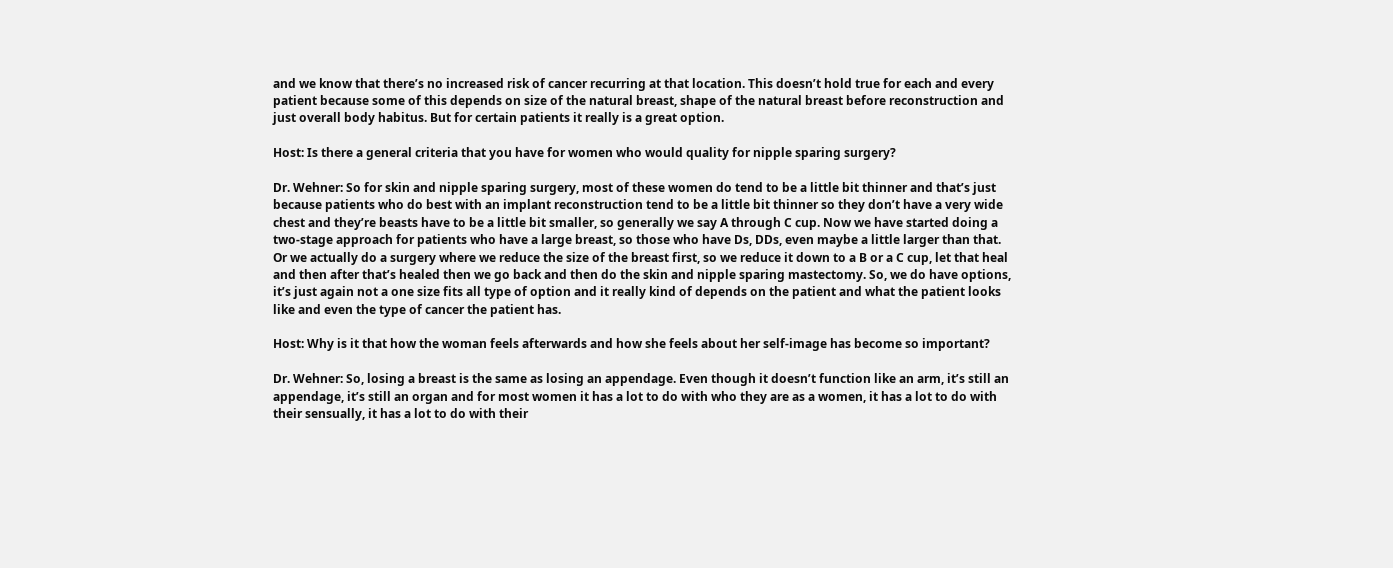and we know that there’s no increased risk of cancer recurring at that location. This doesn’t hold true for each and every patient because some of this depends on size of the natural breast, shape of the natural breast before reconstruction and just overall body habitus. But for certain patients it really is a great option.

Host: Is there a general criteria that you have for women who would quality for nipple sparing surgery?

Dr. Wehner: So for skin and nipple sparing surgery, most of these women do tend to be a little bit thinner and that’s just because patients who do best with an implant reconstruction tend to be a little bit thinner so they don’t have a very wide chest and they’re beasts have to be a little bit smaller, so generally we say A through C cup. Now we have started doing a two-stage approach for patients who have a large breast, so those who have Ds, DDs, even maybe a little larger than that. Or we actually do a surgery where we reduce the size of the breast first, so we reduce it down to a B or a C cup, let that heal and then after that’s healed then we go back and then do the skin and nipple sparing mastectomy. So, we do have options, it’s just again not a one size fits all type of option and it really kind of depends on the patient and what the patient looks like and even the type of cancer the patient has.

Host: Why is it that how the woman feels afterwards and how she feels about her self-image has become so important?

Dr. Wehner: So, losing a breast is the same as losing an appendage. Even though it doesn’t function like an arm, it’s still an appendage, it’s still an organ and for most women it has a lot to do with who they are as a women, it has a lot to do with their sensually, it has a lot to do with their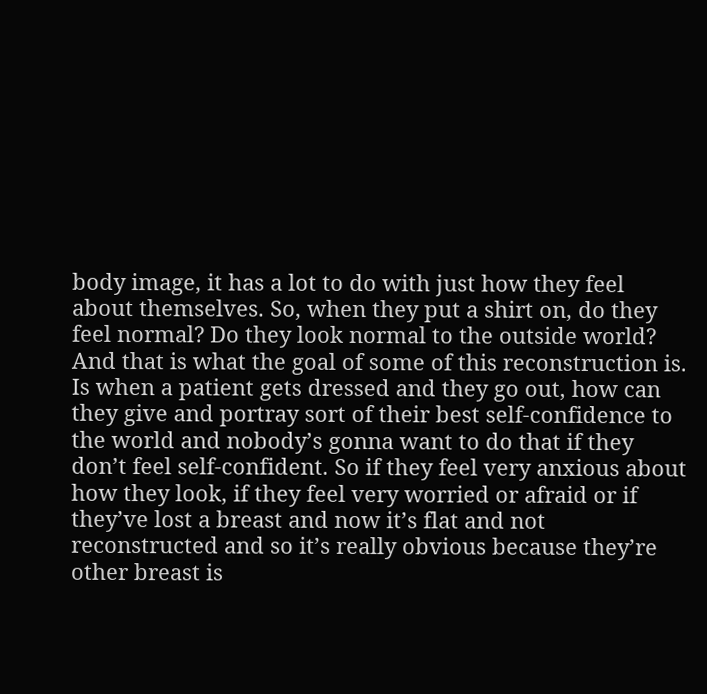body image, it has a lot to do with just how they feel about themselves. So, when they put a shirt on, do they feel normal? Do they look normal to the outside world? And that is what the goal of some of this reconstruction is. Is when a patient gets dressed and they go out, how can they give and portray sort of their best self-confidence to the world and nobody’s gonna want to do that if they don’t feel self-confident. So if they feel very anxious about how they look, if they feel very worried or afraid or if they’ve lost a breast and now it’s flat and not reconstructed and so it’s really obvious because they’re other breast is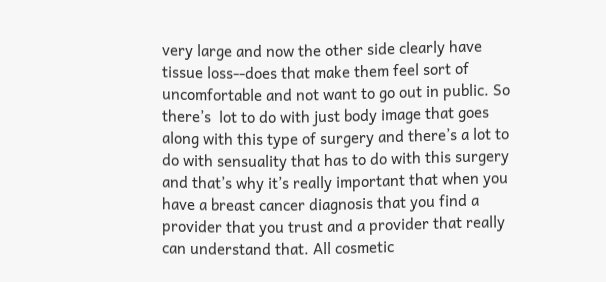very large and now the other side clearly have tissue loss--does that make them feel sort of uncomfortable and not want to go out in public. So there’s  lot to do with just body image that goes along with this type of surgery and there’s a lot to do with sensuality that has to do with this surgery and that’s why it’s really important that when you have a breast cancer diagnosis that you find a provider that you trust and a provider that really can understand that. All cosmetic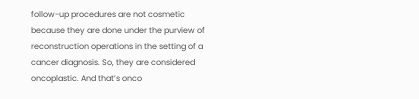follow-up procedures are not cosmetic because they are done under the purview of reconstruction operations in the setting of a cancer diagnosis. So, they are considered oncoplastic. And that’s onco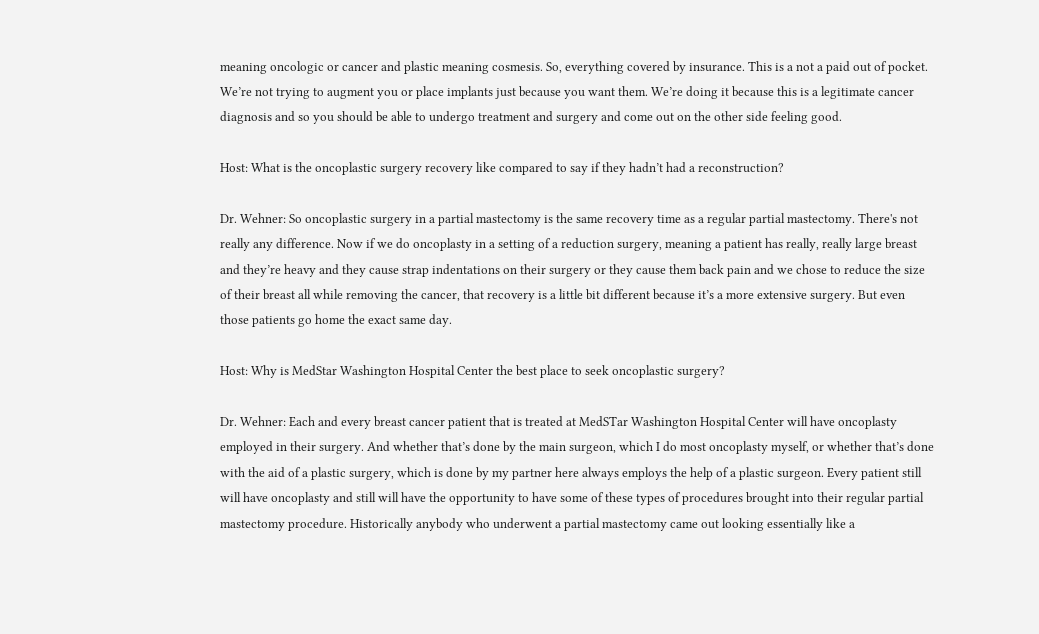meaning oncologic or cancer and plastic meaning cosmesis. So, everything covered by insurance. This is a not a paid out of pocket. We’re not trying to augment you or place implants just because you want them. We’re doing it because this is a legitimate cancer diagnosis and so you should be able to undergo treatment and surgery and come out on the other side feeling good.

Host: What is the oncoplastic surgery recovery like compared to say if they hadn’t had a reconstruction?

Dr. Wehner: So oncoplastic surgery in a partial mastectomy is the same recovery time as a regular partial mastectomy. There's not really any difference. Now if we do oncoplasty in a setting of a reduction surgery, meaning a patient has really, really large breast and they’re heavy and they cause strap indentations on their surgery or they cause them back pain and we chose to reduce the size of their breast all while removing the cancer, that recovery is a little bit different because it’s a more extensive surgery. But even those patients go home the exact same day.

Host: Why is MedStar Washington Hospital Center the best place to seek oncoplastic surgery?

Dr. Wehner: Each and every breast cancer patient that is treated at MedSTar Washington Hospital Center will have oncoplasty employed in their surgery. And whether that’s done by the main surgeon, which I do most oncoplasty myself, or whether that’s done with the aid of a plastic surgery, which is done by my partner here always employs the help of a plastic surgeon. Every patient still will have oncoplasty and still will have the opportunity to have some of these types of procedures brought into their regular partial mastectomy procedure. Historically anybody who underwent a partial mastectomy came out looking essentially like a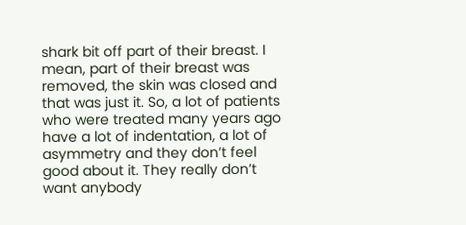shark bit off part of their breast. I mean, part of their breast was removed, the skin was closed and that was just it. So, a lot of patients who were treated many years ago have a lot of indentation, a lot of asymmetry and they don’t feel good about it. They really don’t want anybody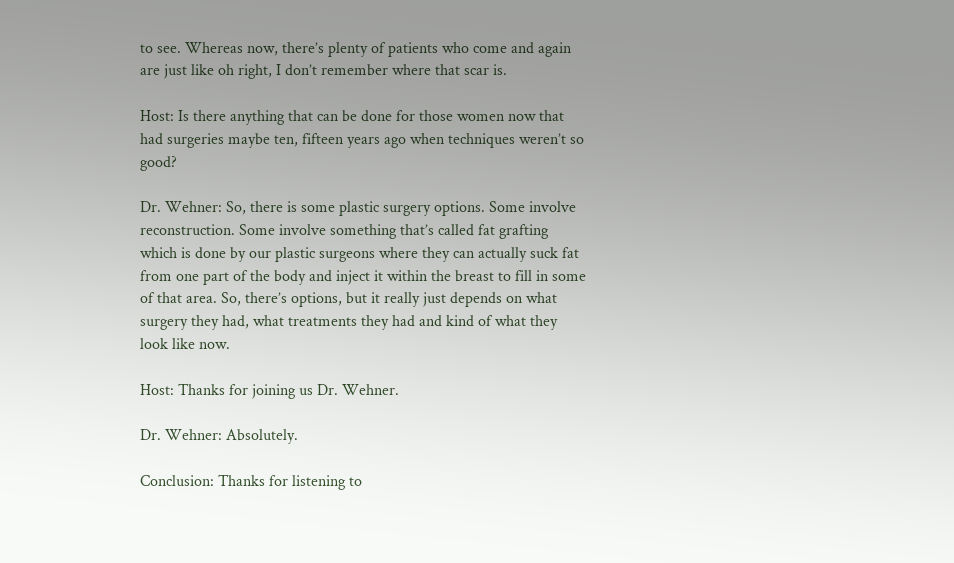to see. Whereas now, there’s plenty of patients who come and again are just like oh right, I don’t remember where that scar is.

Host: Is there anything that can be done for those women now that had surgeries maybe ten, fifteen years ago when techniques weren’t so good?

Dr. Wehner: So, there is some plastic surgery options. Some involve reconstruction. Some involve something that’s called fat grafting which is done by our plastic surgeons where they can actually suck fat from one part of the body and inject it within the breast to fill in some of that area. So, there’s options, but it really just depends on what surgery they had, what treatments they had and kind of what they look like now.

Host: Thanks for joining us Dr. Wehner.

Dr. Wehner: Absolutely.

Conclusion: Thanks for listening to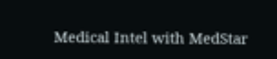Medical Intel with MedStar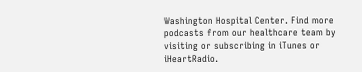Washington Hospital Center. Find more podcasts from our healthcare team by visiting or subscribing in iTunes or iHeartRadio.